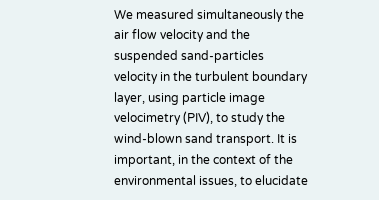We measured simultaneously the air flow velocity and the suspended sand-particles velocity in the turbulent boundary layer, using particle image velocimetry (PIV), to study the wind-blown sand transport. It is important, in the context of the environmental issues, to elucidate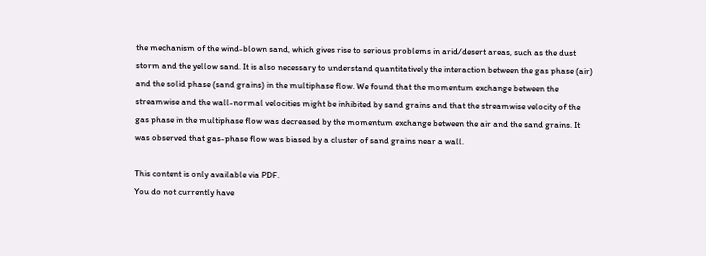the mechanism of the wind-blown sand, which gives rise to serious problems in arid/desert areas, such as the dust storm and the yellow sand. It is also necessary to understand quantitatively the interaction between the gas phase (air) and the solid phase (sand grains) in the multiphase flow. We found that the momentum exchange between the streamwise and the wall-normal velocities might be inhibited by sand grains and that the streamwise velocity of the gas phase in the multiphase flow was decreased by the momentum exchange between the air and the sand grains. It was observed that gas-phase flow was biased by a cluster of sand grains near a wall.

This content is only available via PDF.
You do not currently have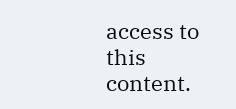access to this content.